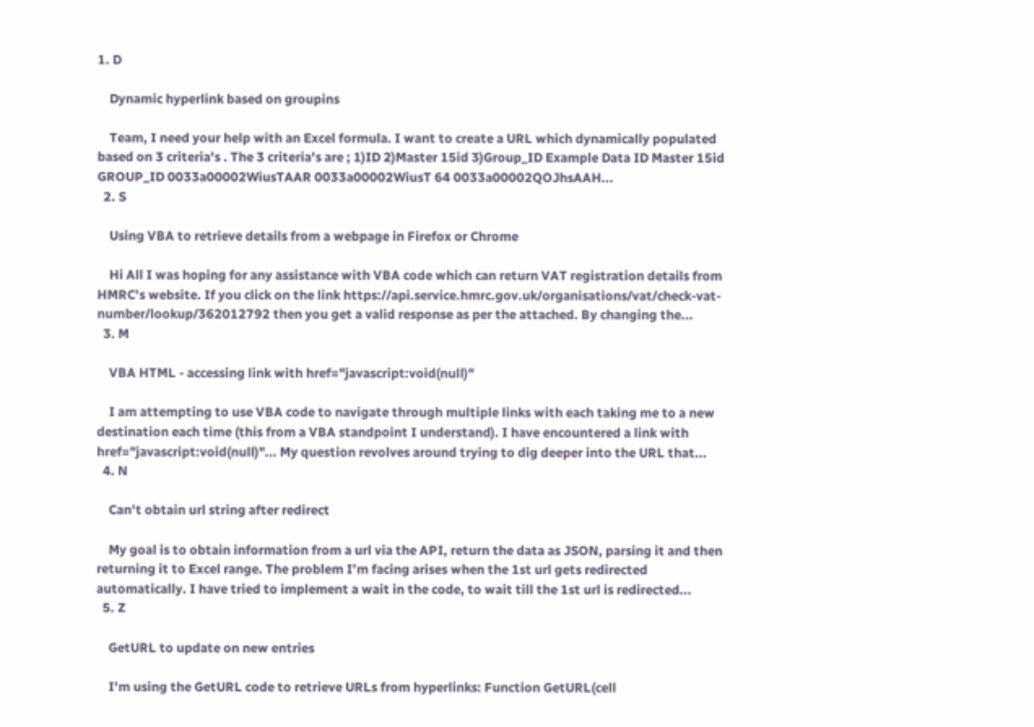1. D

    Dynamic hyperlink based on groupins

    Team, I need your help with an Excel formula. I want to create a URL which dynamically populated based on 3 criteria's . The 3 criteria's are ; 1)ID 2)Master 15id 3)Group_ID Example Data ID Master 15id GROUP_ID 0033a00002WiusTAAR 0033a00002WiusT 64 0033a00002QOJhsAAH...
  2. S

    Using VBA to retrieve details from a webpage in Firefox or Chrome

    Hi All I was hoping for any assistance with VBA code which can return VAT registration details from HMRC's website. If you click on the link https://api.service.hmrc.gov.uk/organisations/vat/check-vat-number/lookup/362012792 then you get a valid response as per the attached. By changing the...
  3. M

    VBA HTML - accessing link with href="javascript:void(null)"

    I am attempting to use VBA code to navigate through multiple links with each taking me to a new destination each time (this from a VBA standpoint I understand). I have encountered a link with href="javascript:void(null)"... My question revolves around trying to dig deeper into the URL that...
  4. N

    Can't obtain url string after redirect

    My goal is to obtain information from a url via the API, return the data as JSON, parsing it and then returning it to Excel range. The problem I’m facing arises when the 1st url gets redirected automatically. I have tried to implement a wait in the code, to wait till the 1st url is redirected...
  5. Z

    GetURL to update on new entries

    I'm using the GetURL code to retrieve URLs from hyperlinks: Function GetURL(cell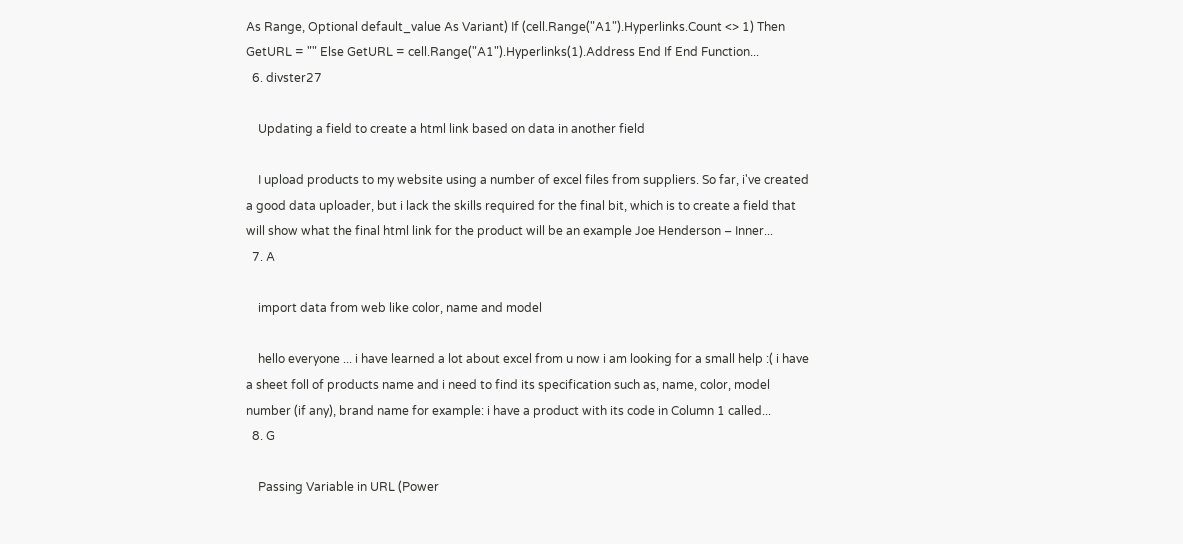As Range, Optional default_value As Variant) If (cell.Range("A1").Hyperlinks.Count <> 1) Then GetURL = "" Else GetURL = cell.Range("A1").Hyperlinks(1).Address End If End Function...
  6. divster27

    Updating a field to create a html link based on data in another field

    I upload products to my website using a number of excel files from suppliers. So far, i've created a good data uploader, but i lack the skills required for the final bit, which is to create a field that will show what the final html link for the product will be an example Joe Henderson – Inner...
  7. A

    import data from web like color, name and model

    hello everyone ... i have learned a lot about excel from u now i am looking for a small help :( i have a sheet foll of products name and i need to find its specification such as, name, color, model number (if any), brand name for example: i have a product with its code in Column 1 called...
  8. G

    Passing Variable in URL (Power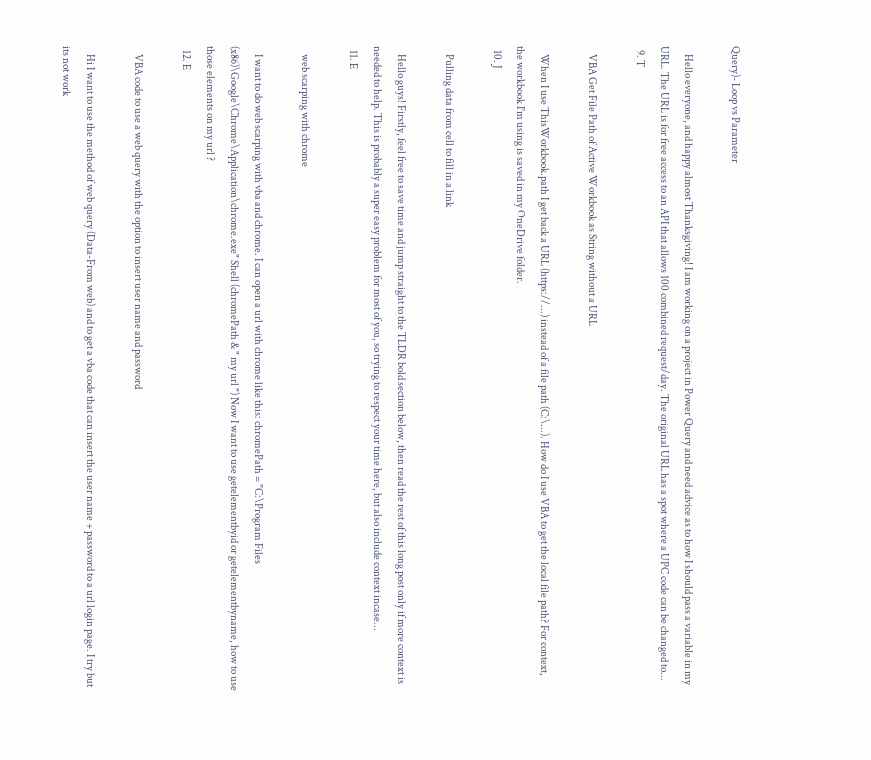Query)- Loop vs Parameter

    Hello everyone, and happy almost Thanksgiving! I am working on a project in Power Query and need advice as to how I should pass a variable in my URL. The URL is for free access to an API that allows 100 combined request/day. The original URL has a spot where a UPC code can be changed to...
  9. T

    VBA Get File Path of Active Workbook as String without a URL

    When I use ThisWorkbook.path I get back a URL (https://...) instead of a file path (C:\...). How do I use VBA to get the local file path? For context, the workbook I'm using is saved in my OneDrive folder.
  10. J

    Pulling data from cell to fill in a link

    Hello guys! Firstly, feel free to save time and jump straight to the TLDR bold section below, then read the rest of this long post only if more context is needed to help. This is probably a super easy problem for most of you, so trying to respect your time here, but also include context incase...
  11. E

    web scarping with chrome

    I want to do web scarping with vba and chrome. I can open a url with chrome like this: chromePath = "C:\Program Files (x86)\Google\Chrome\Application\chrome.exe" Shell (chromePath & " my url ") Now I want to use getelementbyid or getelementbyname, how to use those elements on my url ?
  12. E

    VBA code to use a web query with the option to insert user name and password

    Hi I want to use the method of web query (Data-From web) and to get a vba code that can insert the user name + password to a url login page. I try but its not work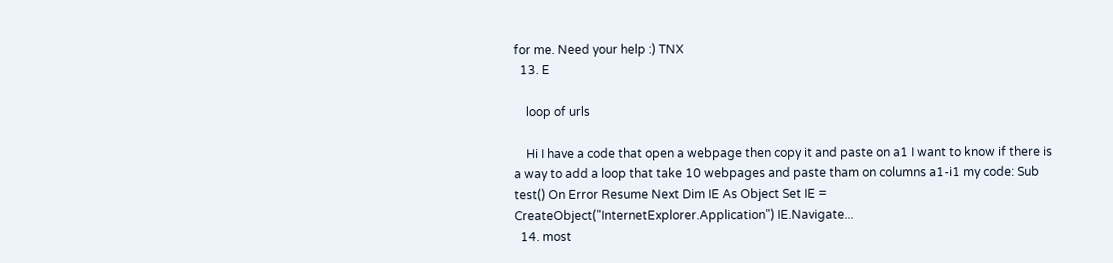for me. Need your help :) TNX
  13. E

    loop of urls

    Hi I have a code that open a webpage then copy it and paste on a1 I want to know if there is a way to add a loop that take 10 webpages and paste tham on columns a1-i1 my code: Sub test() On Error Resume Next Dim IE As Object Set IE = CreateObject("InternetExplorer.Application") IE.Navigate...
  14. most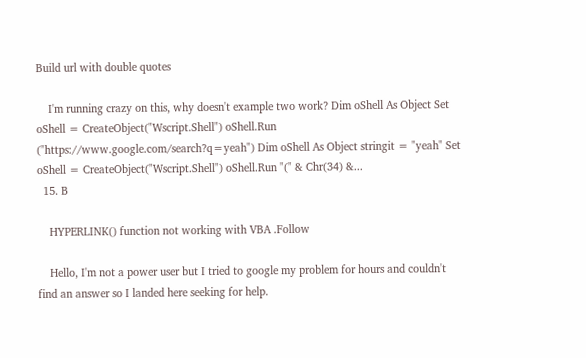Build url with double quotes

    I'm running crazy on this, why doesn't example two work? Dim oShell As Object Set oShell = CreateObject("Wscript.Shell") oShell.Run ("https://www.google.com/search?q=yeah") Dim oShell As Object stringit = "yeah" Set oShell = CreateObject("Wscript.Shell") oShell.Run "(" & Chr(34) &...
  15. B

    HYPERLINK() function not working with VBA .Follow

    Hello, I'm not a power user but I tried to google my problem for hours and couldn't find an answer so I landed here seeking for help.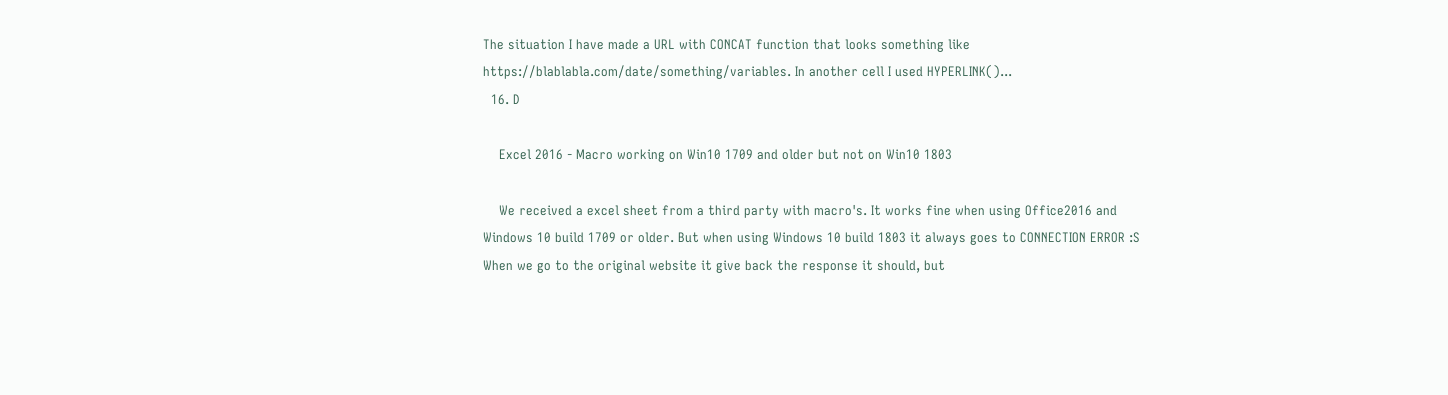The situation I have made a URL with CONCAT function that looks something like https://blablabla.com/date/something/variables. In another cell I used HYPERLINK()...
  16. D

    Excel 2016 - Macro working on Win10 1709 and older but not on Win10 1803

    We received a excel sheet from a third party with macro's. It works fine when using Office2016 and Windows 10 build 1709 or older. But when using Windows 10 build 1803 it always goes to CONNECTION ERROR :S When we go to the original website it give back the response it should, but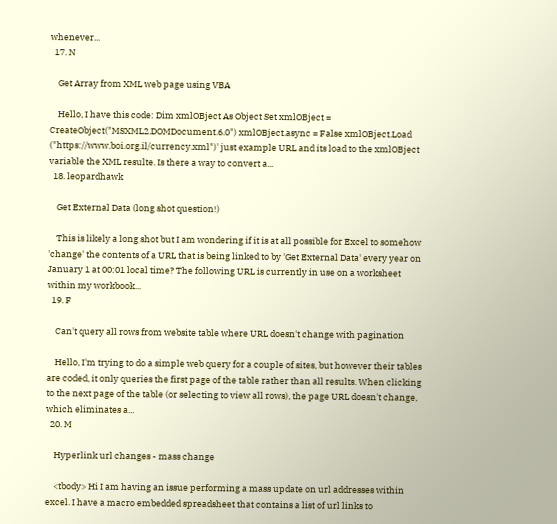whenever...
  17. N

    Get Array from XML web page using VBA

    Hello, I have this code: Dim xmlOBject As Object Set xmlOBject = CreateObject("MSXML2.DOMDocument.6.0") xmlOBject.async = False xmlOBject.Load ("https://www.boi.org.il/currency.xml")' just example URL and its load to the xmlOBject variable the XML resulte. Is there a way to convert a...
  18. leopardhawk

    Get External Data (long shot question!)

    This is likely a long shot but I am wondering if it is at all possible for Excel to somehow 'change' the contents of a URL that is being linked to by 'Get External Data' every year on January 1 at 00:01 local time? The following URL is currently in use on a worksheet within my workbook...
  19. F

    Can't query all rows from website table where URL doesn't change with pagination

    Hello, I'm trying to do a simple web query for a couple of sites, but however their tables are coded, it only queries the first page of the table rather than all results. When clicking to the next page of the table (or selecting to view all rows), the page URL doesn't change, which eliminates a...
  20. M

    Hyperlink url changes - mass change

    <tbody> Hi I am having an issue performing a mass update on url addresses within excel. I have a macro embedded spreadsheet that contains a list of url links to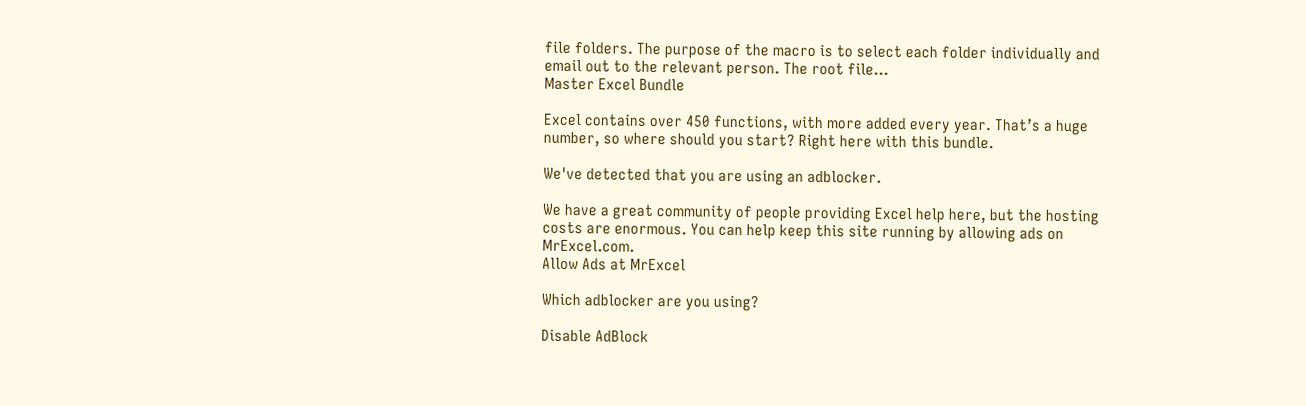file folders. The purpose of the macro is to select each folder individually and email out to the relevant person. The root file...
Master Excel Bundle

Excel contains over 450 functions, with more added every year. That’s a huge number, so where should you start? Right here with this bundle.

We've detected that you are using an adblocker.

We have a great community of people providing Excel help here, but the hosting costs are enormous. You can help keep this site running by allowing ads on MrExcel.com.
Allow Ads at MrExcel

Which adblocker are you using?

Disable AdBlock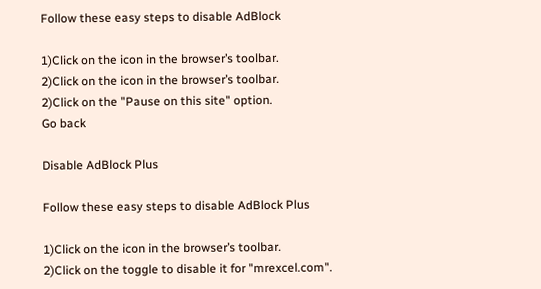Follow these easy steps to disable AdBlock

1)Click on the icon in the browser’s toolbar.
2)Click on the icon in the browser’s toolbar.
2)Click on the "Pause on this site" option.
Go back

Disable AdBlock Plus

Follow these easy steps to disable AdBlock Plus

1)Click on the icon in the browser’s toolbar.
2)Click on the toggle to disable it for "mrexcel.com".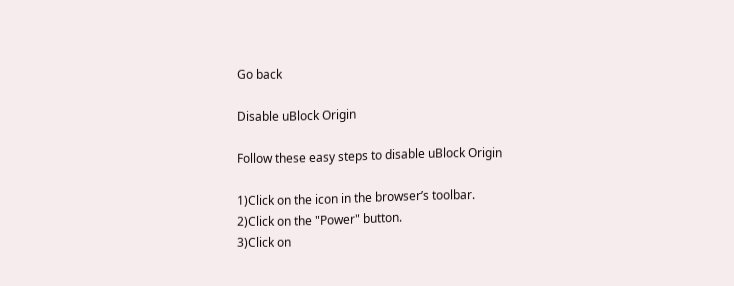Go back

Disable uBlock Origin

Follow these easy steps to disable uBlock Origin

1)Click on the icon in the browser’s toolbar.
2)Click on the "Power" button.
3)Click on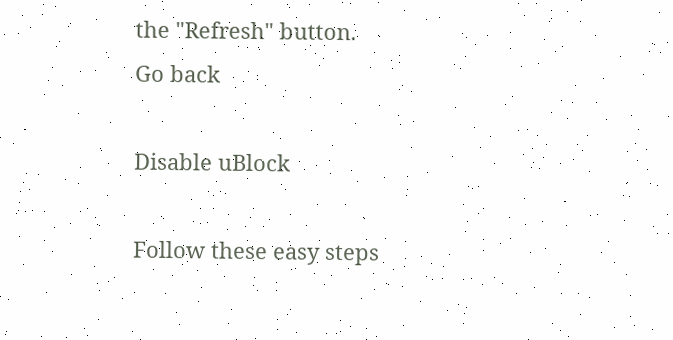the "Refresh" button.
Go back

Disable uBlock

Follow these easy steps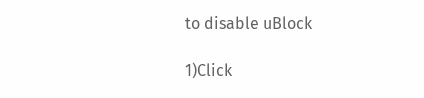to disable uBlock

1)Click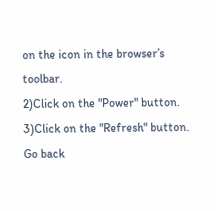on the icon in the browser’s toolbar.
2)Click on the "Power" button.
3)Click on the "Refresh" button.
Go back